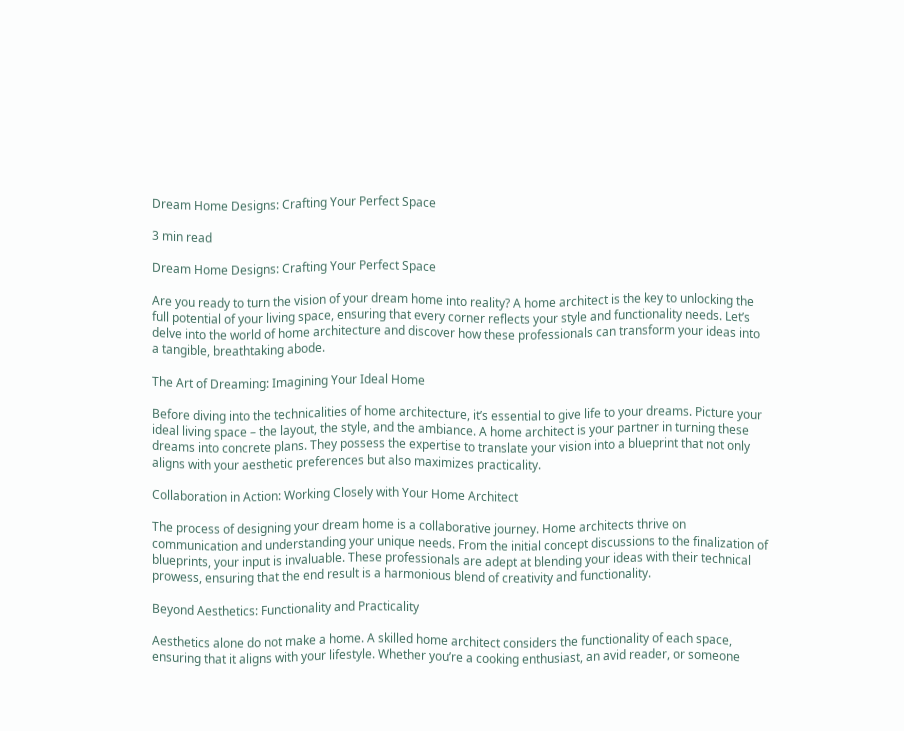Dream Home Designs: Crafting Your Perfect Space

3 min read

Dream Home Designs: Crafting Your Perfect Space

Are you ready to turn the vision of your dream home into reality? A home architect is the key to unlocking the full potential of your living space, ensuring that every corner reflects your style and functionality needs. Let’s delve into the world of home architecture and discover how these professionals can transform your ideas into a tangible, breathtaking abode.

The Art of Dreaming: Imagining Your Ideal Home

Before diving into the technicalities of home architecture, it’s essential to give life to your dreams. Picture your ideal living space – the layout, the style, and the ambiance. A home architect is your partner in turning these dreams into concrete plans. They possess the expertise to translate your vision into a blueprint that not only aligns with your aesthetic preferences but also maximizes practicality.

Collaboration in Action: Working Closely with Your Home Architect

The process of designing your dream home is a collaborative journey. Home architects thrive on communication and understanding your unique needs. From the initial concept discussions to the finalization of blueprints, your input is invaluable. These professionals are adept at blending your ideas with their technical prowess, ensuring that the end result is a harmonious blend of creativity and functionality.

Beyond Aesthetics: Functionality and Practicality

Aesthetics alone do not make a home. A skilled home architect considers the functionality of each space, ensuring that it aligns with your lifestyle. Whether you’re a cooking enthusiast, an avid reader, or someone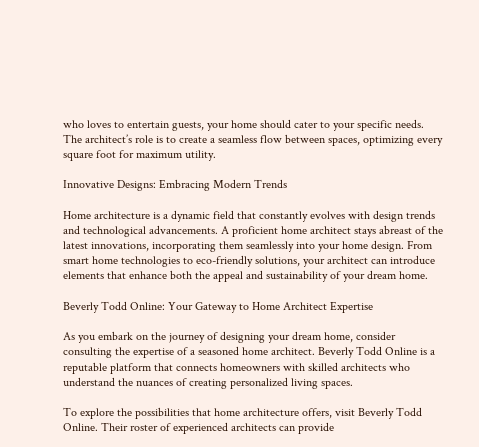who loves to entertain guests, your home should cater to your specific needs. The architect’s role is to create a seamless flow between spaces, optimizing every square foot for maximum utility.

Innovative Designs: Embracing Modern Trends

Home architecture is a dynamic field that constantly evolves with design trends and technological advancements. A proficient home architect stays abreast of the latest innovations, incorporating them seamlessly into your home design. From smart home technologies to eco-friendly solutions, your architect can introduce elements that enhance both the appeal and sustainability of your dream home.

Beverly Todd Online: Your Gateway to Home Architect Expertise

As you embark on the journey of designing your dream home, consider consulting the expertise of a seasoned home architect. Beverly Todd Online is a reputable platform that connects homeowners with skilled architects who understand the nuances of creating personalized living spaces.

To explore the possibilities that home architecture offers, visit Beverly Todd Online. Their roster of experienced architects can provide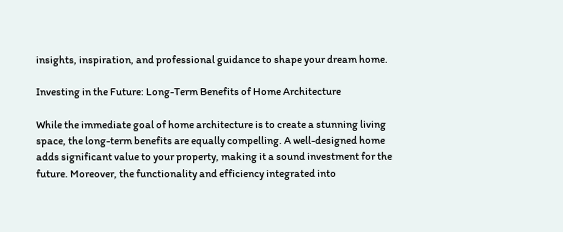insights, inspiration, and professional guidance to shape your dream home.

Investing in the Future: Long-Term Benefits of Home Architecture

While the immediate goal of home architecture is to create a stunning living space, the long-term benefits are equally compelling. A well-designed home adds significant value to your property, making it a sound investment for the future. Moreover, the functionality and efficiency integrated into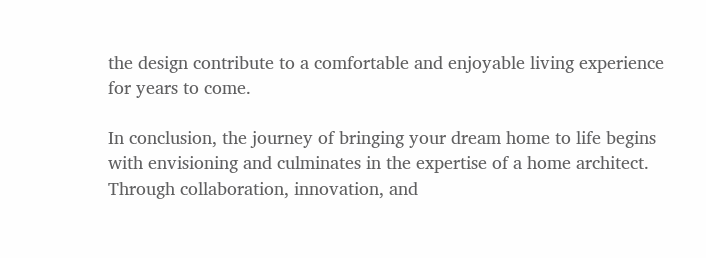the design contribute to a comfortable and enjoyable living experience for years to come.

In conclusion, the journey of bringing your dream home to life begins with envisioning and culminates in the expertise of a home architect. Through collaboration, innovation, and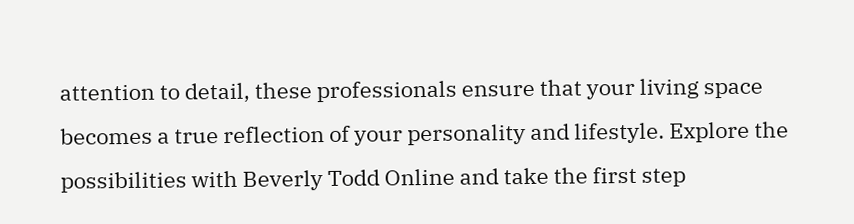attention to detail, these professionals ensure that your living space becomes a true reflection of your personality and lifestyle. Explore the possibilities with Beverly Todd Online and take the first step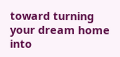toward turning your dream home into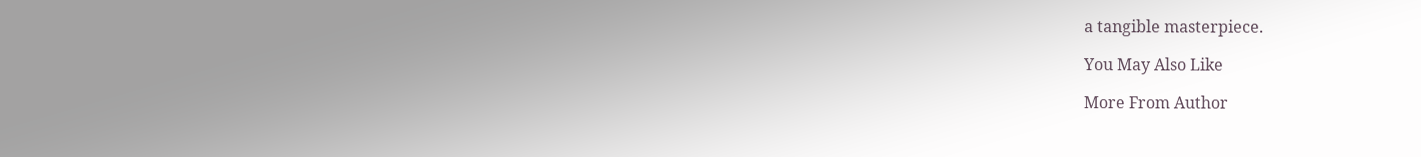a tangible masterpiece.

You May Also Like

More From Author